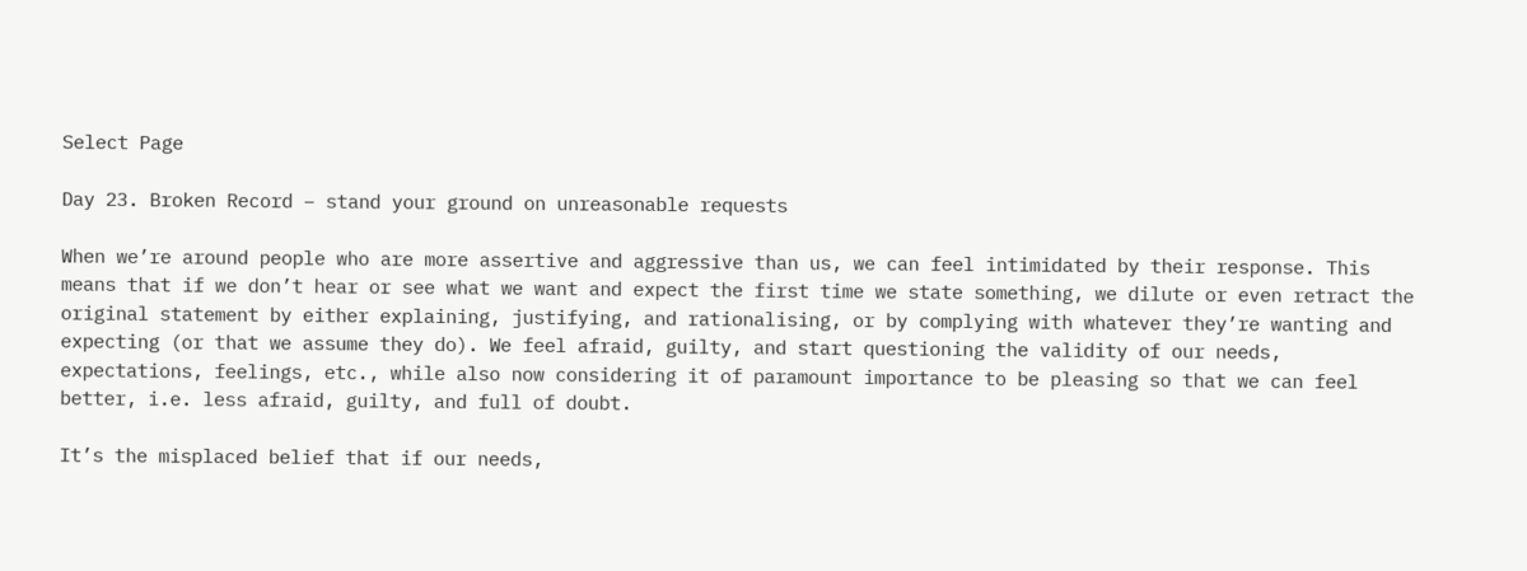Select Page

Day 23. Broken Record – stand your ground on unreasonable requests

When we’re around people who are more assertive and aggressive than us, we can feel intimidated by their response. This means that if we don’t hear or see what we want and expect the first time we state something, we dilute or even retract the original statement by either explaining, justifying, and rationalising, or by complying with whatever they’re wanting and expecting (or that we assume they do). We feel afraid, guilty, and start questioning the validity of our needs, expectations, feelings, etc., while also now considering it of paramount importance to be pleasing so that we can feel better, i.e. less afraid, guilty, and full of doubt.

It’s the misplaced belief that if our needs,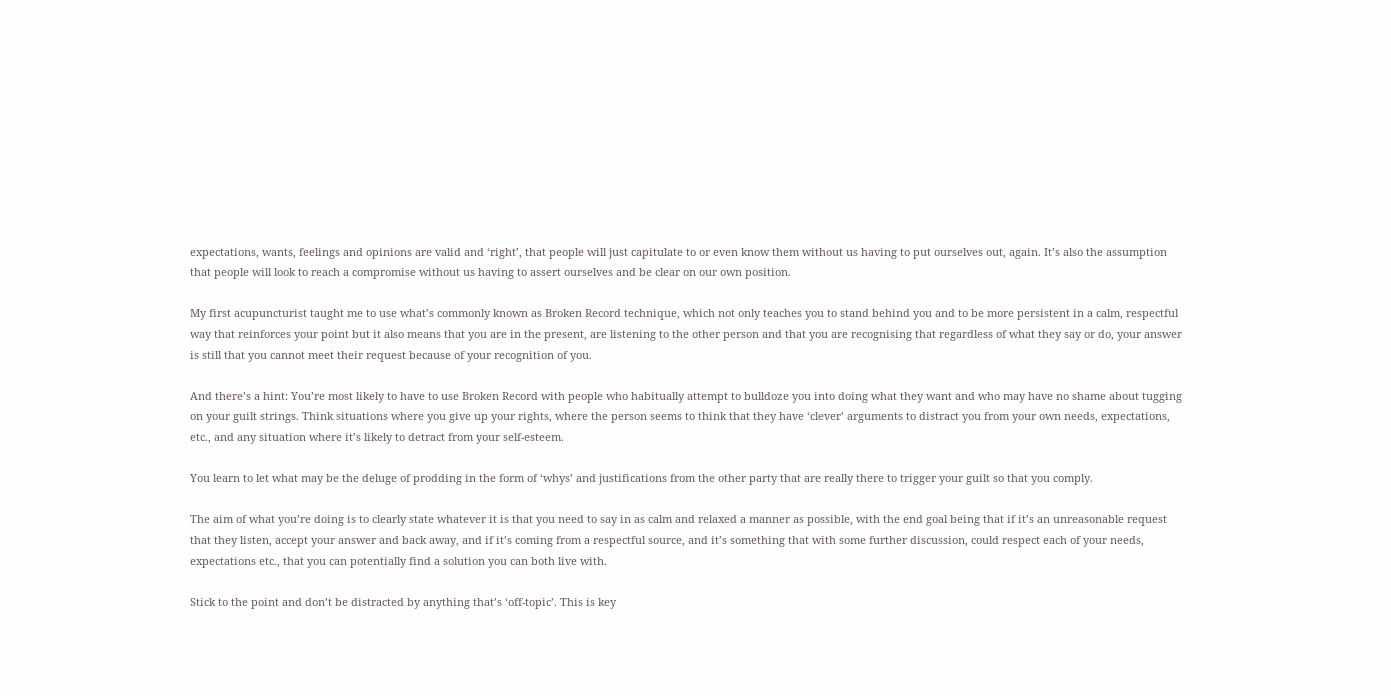expectations, wants, feelings and opinions are valid and ‘right’, that people will just capitulate to or even know them without us having to put ourselves out, again. It’s also the assumption that people will look to reach a compromise without us having to assert ourselves and be clear on our own position.

My first acupuncturist taught me to use what’s commonly known as Broken Record technique, which not only teaches you to stand behind you and to be more persistent in a calm, respectful way that reinforces your point but it also means that you are in the present, are listening to the other person and that you are recognising that regardless of what they say or do, your answer is still that you cannot meet their request because of your recognition of you.

And there’s a hint: You’re most likely to have to use Broken Record with people who habitually attempt to bulldoze you into doing what they want and who may have no shame about tugging on your guilt strings. Think situations where you give up your rights, where the person seems to think that they have ‘clever’ arguments to distract you from your own needs, expectations, etc., and any situation where it’s likely to detract from your self-esteem.

You learn to let what may be the deluge of prodding in the form of ‘whys’ and justifications from the other party that are really there to trigger your guilt so that you comply.

The aim of what you’re doing is to clearly state whatever it is that you need to say in as calm and relaxed a manner as possible, with the end goal being that if it’s an unreasonable request that they listen, accept your answer and back away, and if it’s coming from a respectful source, and it’s something that with some further discussion, could respect each of your needs, expectations etc., that you can potentially find a solution you can both live with.

Stick to the point and don’t be distracted by anything that’s ‘off-topic’. This is key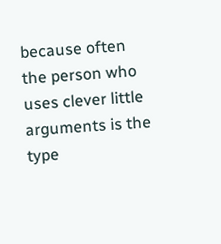because often the person who uses clever little arguments is the type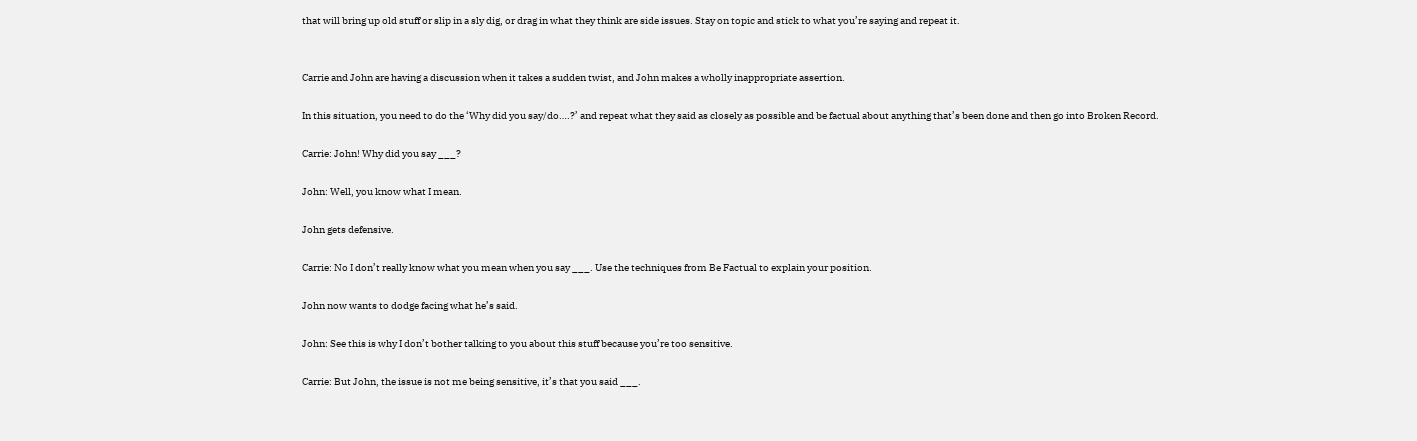that will bring up old stuff or slip in a sly dig, or drag in what they think are side issues. Stay on topic and stick to what you’re saying and repeat it.


Carrie and John are having a discussion when it takes a sudden twist, and John makes a wholly inappropriate assertion.

In this situation, you need to do the ‘Why did you say/do….?’ and repeat what they said as closely as possible and be factual about anything that’s been done and then go into Broken Record.

Carrie: John! Why did you say ___?

John: Well, you know what I mean.

John gets defensive.

Carrie: No I don’t really know what you mean when you say ___. Use the techniques from Be Factual to explain your position.

John now wants to dodge facing what he’s said.

John: See this is why I don’t bother talking to you about this stuff because you’re too sensitive.

Carrie: But John, the issue is not me being sensitive, it’s that you said ___.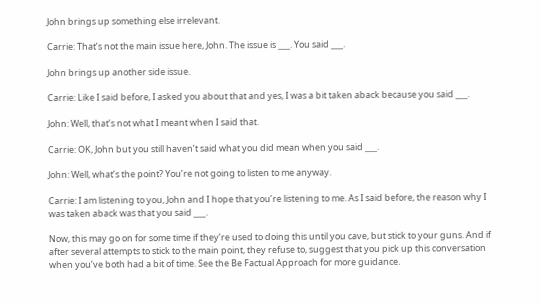John brings up something else irrelevant.

Carrie: That’s not the main issue here, John. The issue is ___. You said ___.

John brings up another side issue.

Carrie: Like I said before, I asked you about that and yes, I was a bit taken aback because you said ___.

John: Well, that’s not what I meant when I said that.

Carrie: OK, John but you still haven’t said what you did mean when you said ___.

John: Well, what’s the point? You’re not going to listen to me anyway.

Carrie: I am listening to you, John and I hope that you’re listening to me. As I said before, the reason why I was taken aback was that you said ___.

Now, this may go on for some time if they’re used to doing this until you cave, but stick to your guns. And if after several attempts to stick to the main point, they refuse to, suggest that you pick up this conversation when you’ve both had a bit of time. See the Be Factual Approach for more guidance.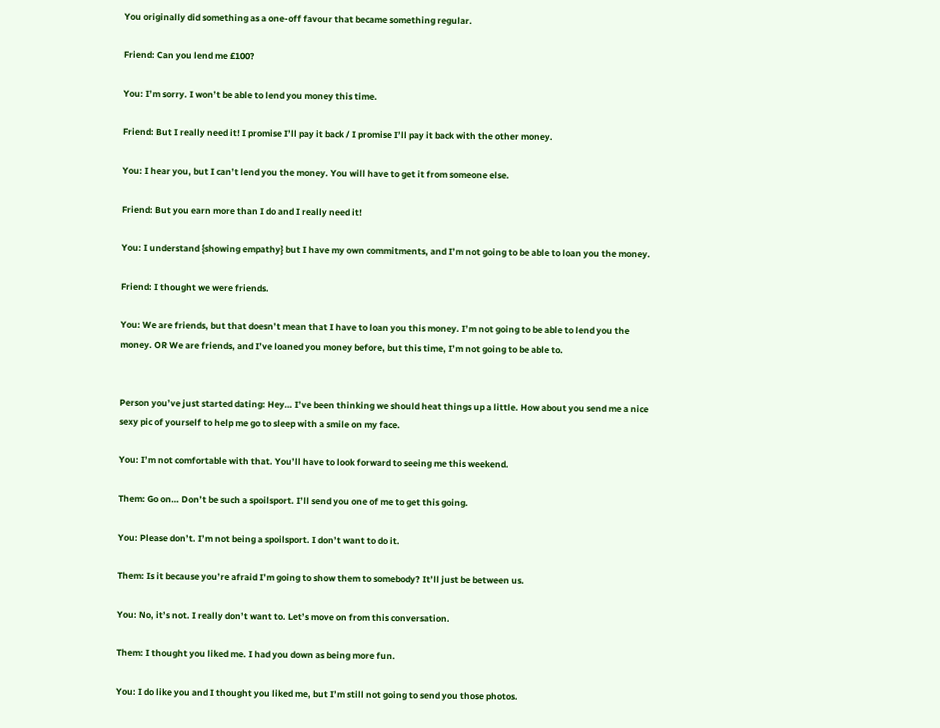You originally did something as a one-off favour that became something regular.

Friend: Can you lend me £100?

You: I’m sorry. I won’t be able to lend you money this time.

Friend: But I really need it! I promise I’ll pay it back / I promise I’ll pay it back with the other money.

You: I hear you, but I can’t lend you the money. You will have to get it from someone else.

Friend: But you earn more than I do and I really need it!

You: I understand {showing empathy} but I have my own commitments, and I’m not going to be able to loan you the money.

Friend: I thought we were friends.

You: We are friends, but that doesn’t mean that I have to loan you this money. I’m not going to be able to lend you the money. OR We are friends, and I’ve loaned you money before, but this time, I’m not going to be able to.


Person you’ve just started dating: Hey… I’ve been thinking we should heat things up a little. How about you send me a nice sexy pic of yourself to help me go to sleep with a smile on my face.

You: I’m not comfortable with that. You’ll have to look forward to seeing me this weekend.

Them: Go on… Don’t be such a spoilsport. I’ll send you one of me to get this going.

You: Please don’t. I’m not being a spoilsport. I don’t want to do it.

Them: Is it because you’re afraid I’m going to show them to somebody? It’ll just be between us.

You: No, it’s not. I really don’t want to. Let’s move on from this conversation.

Them: I thought you liked me. I had you down as being more fun.

You: I do like you and I thought you liked me, but I’m still not going to send you those photos.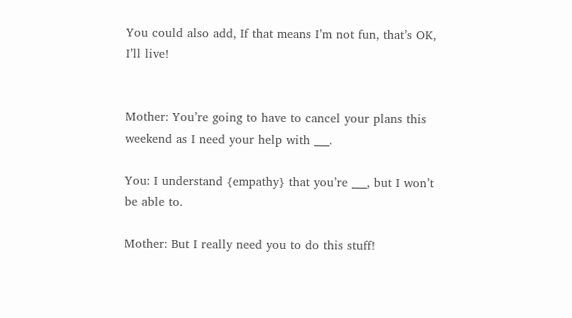You could also add, If that means I’m not fun, that’s OK, I’ll live!


Mother: You’re going to have to cancel your plans this weekend as I need your help with ___.

You: I understand {empathy} that you’re ___, but I won’t be able to.

Mother: But I really need you to do this stuff!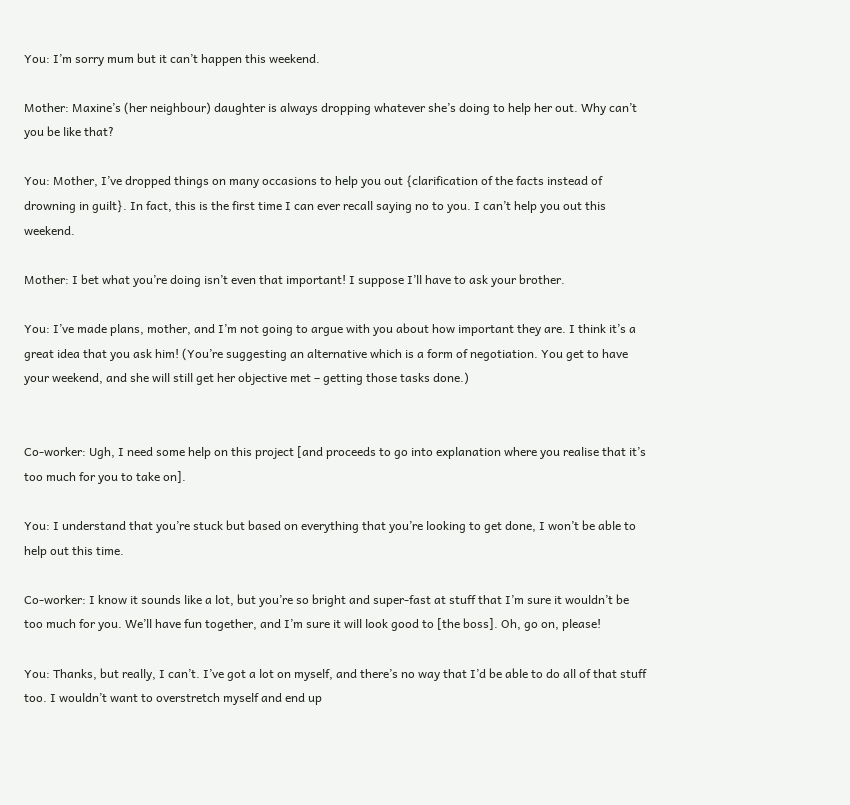You: I’m sorry mum but it can’t happen this weekend.

Mother: Maxine’s (her neighbour) daughter is always dropping whatever she’s doing to help her out. Why can’t you be like that?

You: Mother, I’ve dropped things on many occasions to help you out {clarification of the facts instead of drowning in guilt}. In fact, this is the first time I can ever recall saying no to you. I can’t help you out this weekend.

Mother: I bet what you’re doing isn’t even that important! I suppose I’ll have to ask your brother.

You: I’ve made plans, mother, and I’m not going to argue with you about how important they are. I think it’s a great idea that you ask him! (You’re suggesting an alternative which is a form of negotiation. You get to have your weekend, and she will still get her objective met – getting those tasks done.)


Co-worker: Ugh, I need some help on this project [and proceeds to go into explanation where you realise that it’s too much for you to take on].

You: I understand that you’re stuck but based on everything that you’re looking to get done, I won’t be able to help out this time.

Co-worker: I know it sounds like a lot, but you’re so bright and super-fast at stuff that I’m sure it wouldn’t be too much for you. We’ll have fun together, and I’m sure it will look good to [the boss]. Oh, go on, please!

You: Thanks, but really, I can’t. I’ve got a lot on myself, and there’s no way that I’d be able to do all of that stuff too. I wouldn’t want to overstretch myself and end up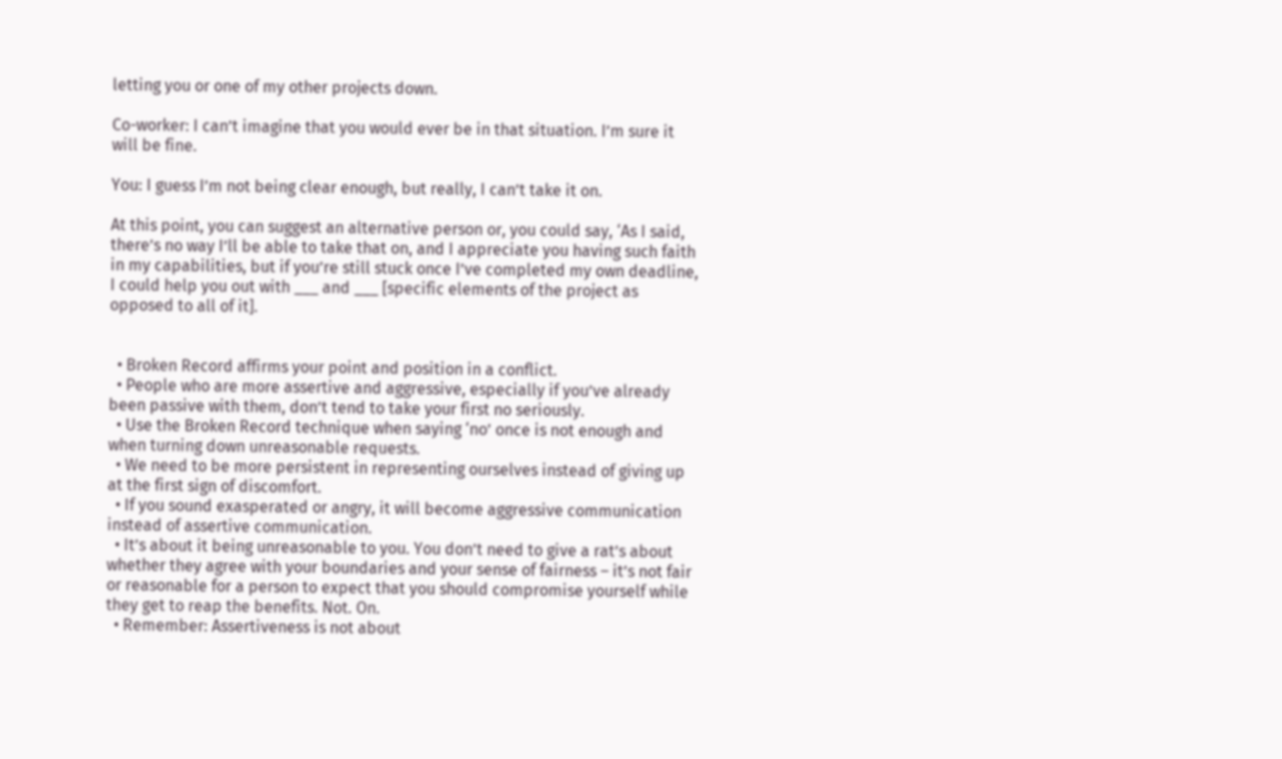letting you or one of my other projects down.

Co-worker: I can’t imagine that you would ever be in that situation. I’m sure it will be fine.

You: I guess I’m not being clear enough, but really, I can’t take it on.

At this point, you can suggest an alternative person or, you could say, ‘As I said, there’s no way I’ll be able to take that on, and I appreciate you having such faith in my capabilities, but if you’re still stuck once I’ve completed my own deadline, I could help you out with ___ and ___ [specific elements of the project as opposed to all of it].


  • Broken Record affirms your point and position in a conflict.
  • People who are more assertive and aggressive, especially if you’ve already been passive with them, don’t tend to take your first no seriously.
  • Use the Broken Record technique when saying ‘no’ once is not enough and when turning down unreasonable requests.
  • We need to be more persistent in representing ourselves instead of giving up at the first sign of discomfort.
  • If you sound exasperated or angry, it will become aggressive communication instead of assertive communication.
  • It’s about it being unreasonable to you. You don’t need to give a rat’s about whether they agree with your boundaries and your sense of fairness – it’s not fair or reasonable for a person to expect that you should compromise yourself while they get to reap the benefits. Not. On.
  • Remember: Assertiveness is not about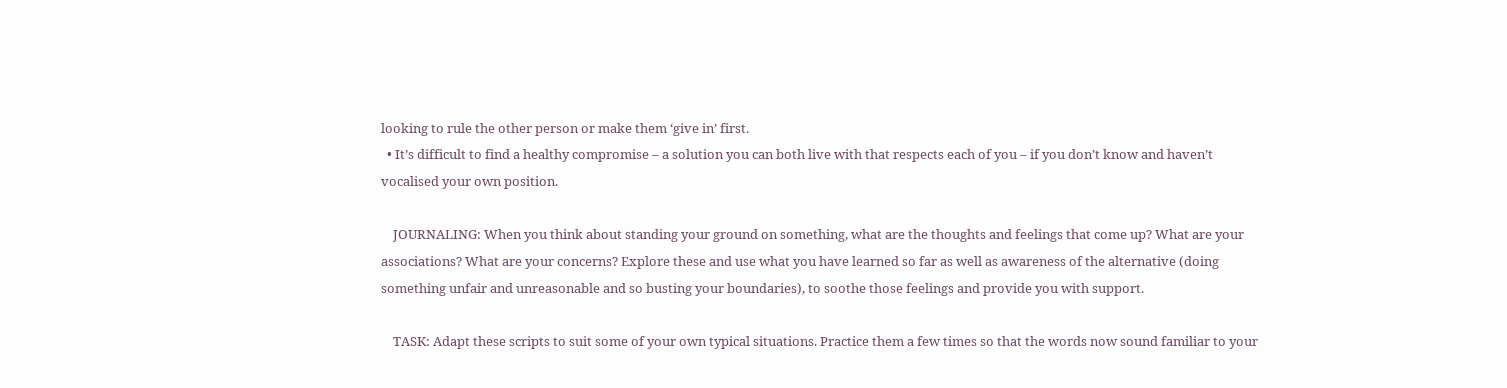looking to rule the other person or make them ‘give in’ first.
  • It’s difficult to find a healthy compromise – a solution you can both live with that respects each of you – if you don’t know and haven’t vocalised your own position.

    JOURNALING: When you think about standing your ground on something, what are the thoughts and feelings that come up? What are your associations? What are your concerns? Explore these and use what you have learned so far as well as awareness of the alternative (doing something unfair and unreasonable and so busting your boundaries), to soothe those feelings and provide you with support.

    TASK: Adapt these scripts to suit some of your own typical situations. Practice them a few times so that the words now sound familiar to your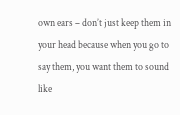own ears – don’t just keep them in your head because when you go to say them, you want them to sound like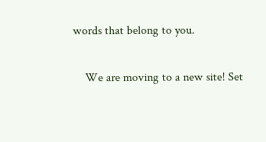words that belong to you.

    We are moving to a new site! Set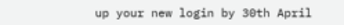up your new login by 30th April